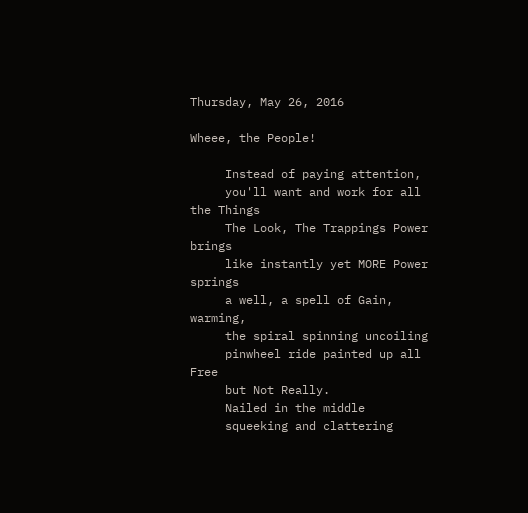Thursday, May 26, 2016

Wheee, the People!

     Instead of paying attention,
     you'll want and work for all the Things
     The Look, The Trappings Power brings
     like instantly yet MORE Power springs
     a well, a spell of Gain, warming,
     the spiral spinning uncoiling
     pinwheel ride painted up all Free
     but Not Really.
     Nailed in the middle
     squeeking and clattering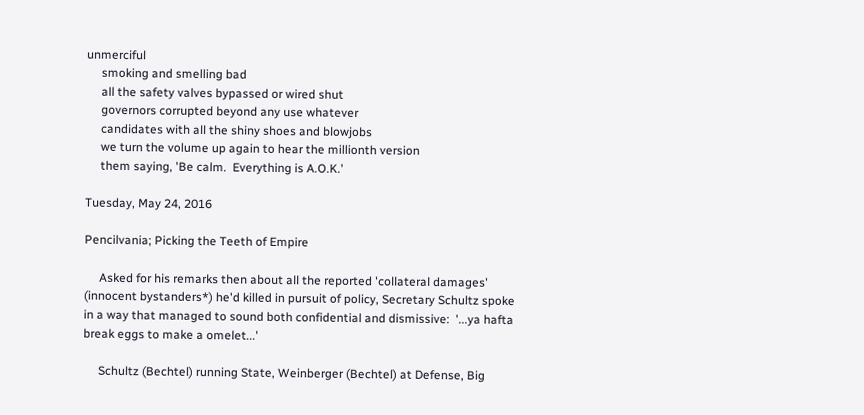unmerciful
     smoking and smelling bad
     all the safety valves bypassed or wired shut
     governors corrupted beyond any use whatever
     candidates with all the shiny shoes and blowjobs
     we turn the volume up again to hear the millionth version
     them saying, 'Be calm.  Everything is A.O.K.'

Tuesday, May 24, 2016

Pencilvania; Picking the Teeth of Empire

     Asked for his remarks then about all the reported 'collateral damages' (innocent bystanders*) he'd killed in pursuit of policy, Secretary Schultz spoke in a way that managed to sound both confidential and dismissive:  '...ya hafta break eggs to make a omelet...'

     Schultz (Bechtel) running State, Weinberger (Bechtel) at Defense, Big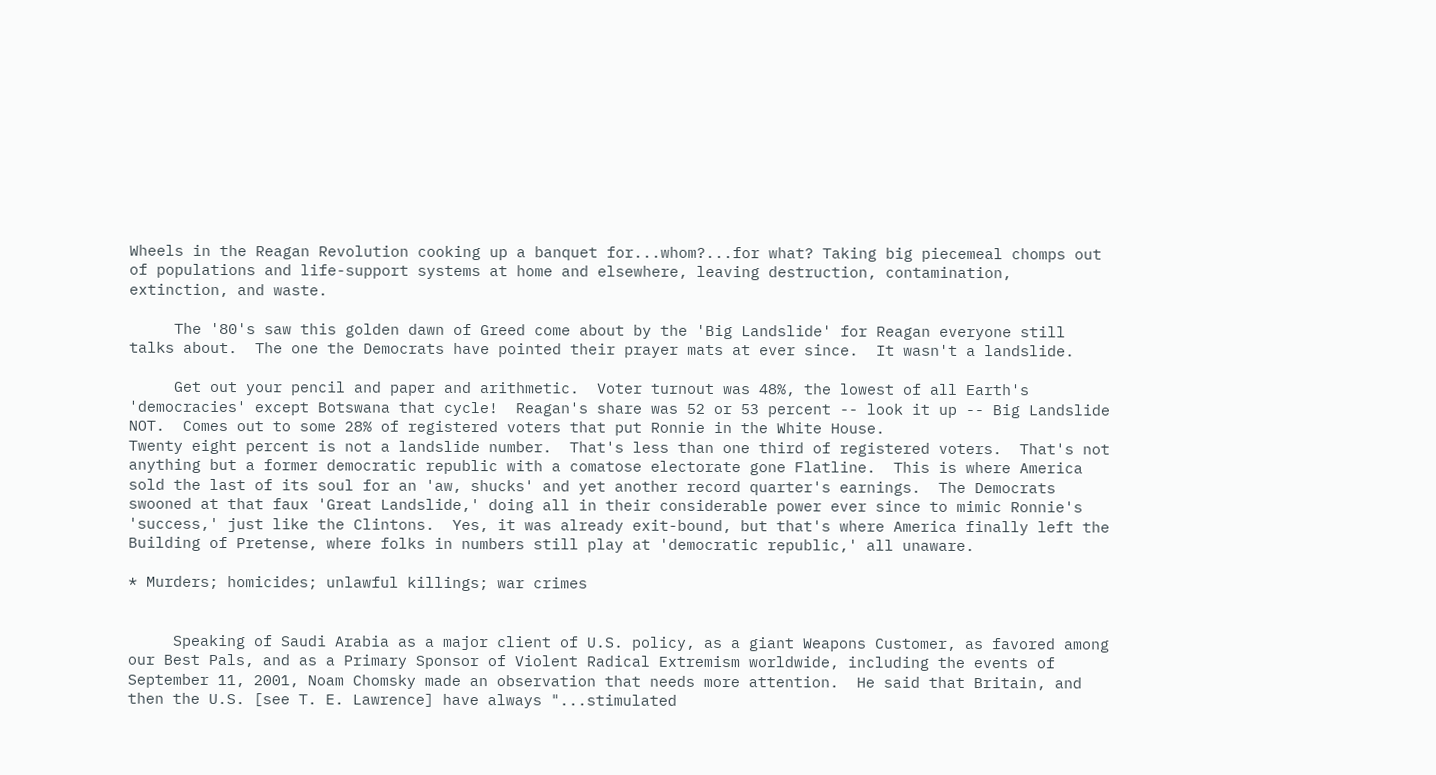Wheels in the Reagan Revolution cooking up a banquet for...whom?...for what? Taking big piecemeal chomps out of populations and life-support systems at home and elsewhere, leaving destruction, contamination, extinction, and waste.

     The '80's saw this golden dawn of Greed come about by the 'Big Landslide' for Reagan everyone still talks about.  The one the Democrats have pointed their prayer mats at ever since.  It wasn't a landslide.

     Get out your pencil and paper and arithmetic.  Voter turnout was 48%, the lowest of all Earth's 'democracies' except Botswana that cycle!  Reagan's share was 52 or 53 percent -- look it up -- Big Landslide NOT.  Comes out to some 28% of registered voters that put Ronnie in the White House.
Twenty eight percent is not a landslide number.  That's less than one third of registered voters.  That's not anything but a former democratic republic with a comatose electorate gone Flatline.  This is where America sold the last of its soul for an 'aw, shucks' and yet another record quarter's earnings.  The Democrats swooned at that faux 'Great Landslide,' doing all in their considerable power ever since to mimic Ronnie's 'success,' just like the Clintons.  Yes, it was already exit-bound, but that's where America finally left the Building of Pretense, where folks in numbers still play at 'democratic republic,' all unaware.

* Murders; homicides; unlawful killings; war crimes


     Speaking of Saudi Arabia as a major client of U.S. policy, as a giant Weapons Customer, as favored among our Best Pals, and as a Primary Sponsor of Violent Radical Extremism worldwide, including the events of September 11, 2001, Noam Chomsky made an observation that needs more attention.  He said that Britain, and then the U.S. [see T. E. Lawrence] have always "...stimulated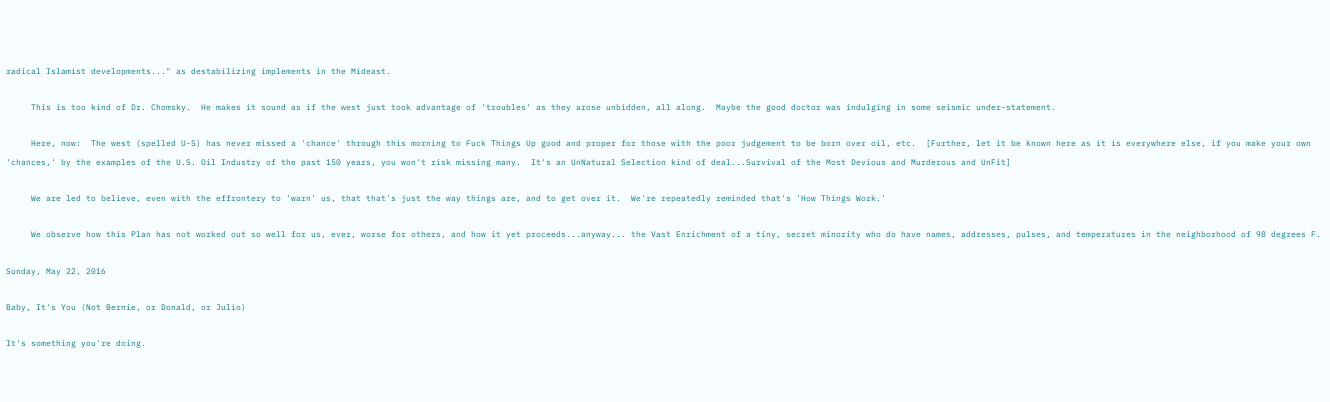radical Islamist developments..." as destabilizing implements in the Mideast.

     This is too kind of Dr. Chomsky.  He makes it sound as if the west just took advantage of 'troubles' as they arose unbidden, all along.  Maybe the good doctor was indulging in some seismic under-statement.

     Here, now:  The west (spelled U-S) has never missed a 'chance' through this morning to Fuck Things Up good and proper for those with the poor judgement to be born over oil, etc.  [Further, let it be known here as it is everywhere else, if you make your own 'chances,' by the examples of the U.S. Oil Industry of the past 150 years, you won't risk missing many.  It's an UnNatural Selection kind of deal...Survival of the Most Devious and Murderous and UnFit]

     We are led to believe, even with the effrontery to 'warn' us, that that's just the way things are, and to get over it.  We're repeatedly reminded that's 'How Things Work.'

     We observe how this Plan has not worked out so well for us, ever, worse for others, and how it yet proceeds...anyway... the Vast Enrichment of a tiny, secret minority who do have names, addresses, pulses, and temperatures in the neighborhood of 98 degrees F.

Sunday, May 22, 2016

Baby, It's You (Not Bernie, or Donald, or Julio)

It's something you're doing.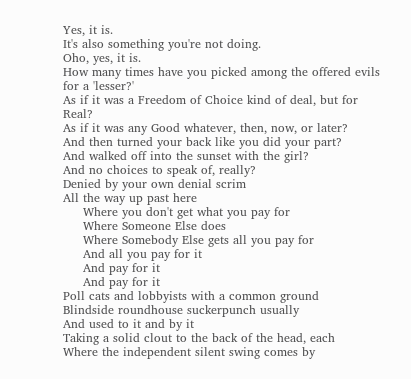Yes, it is.
It's also something you're not doing.
Oho, yes, it is.
How many times have you picked among the offered evils for a 'lesser?'
As if it was a Freedom of Choice kind of deal, but for Real?
As if it was any Good whatever, then, now, or later?
And then turned your back like you did your part?
And walked off into the sunset with the girl?
And no choices to speak of, really?
Denied by your own denial scrim
All the way up past here
     Where you don't get what you pay for
     Where Someone Else does
     Where Somebody Else gets all you pay for
     And all you pay for it
     And pay for it
     And pay for it
Poll cats and lobbyists with a common ground
Blindside roundhouse suckerpunch usually
And used to it and by it
Taking a solid clout to the back of the head, each
Where the independent silent swing comes by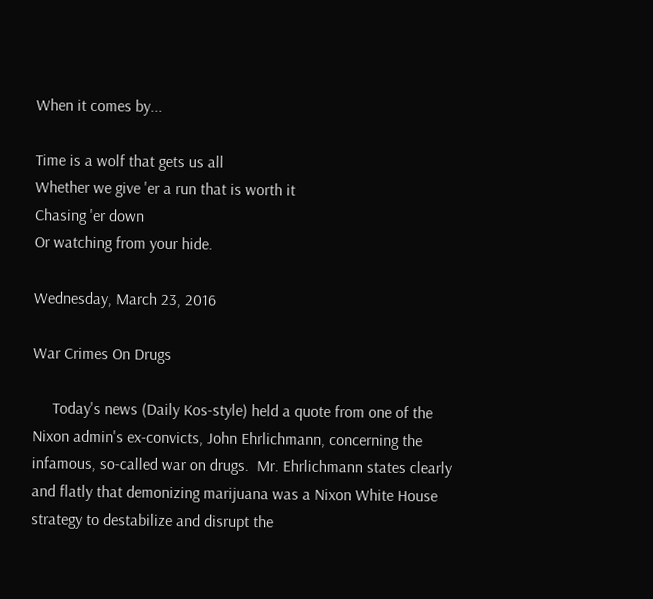When it comes by...

Time is a wolf that gets us all
Whether we give 'er a run that is worth it
Chasing 'er down
Or watching from your hide.

Wednesday, March 23, 2016

War Crimes On Drugs

     Today's news (Daily Kos-style) held a quote from one of the Nixon admin's ex-convicts, John Ehrlichmann, concerning the infamous, so-called war on drugs.  Mr. Ehrlichmann states clearly and flatly that demonizing marijuana was a Nixon White House strategy to destabilize and disrupt the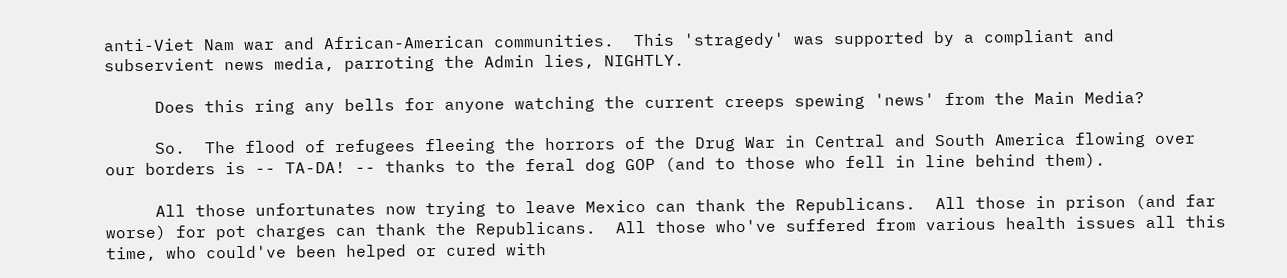anti-Viet Nam war and African-American communities.  This 'stragedy' was supported by a compliant and subservient news media, parroting the Admin lies, NIGHTLY.

     Does this ring any bells for anyone watching the current creeps spewing 'news' from the Main Media?

     So.  The flood of refugees fleeing the horrors of the Drug War in Central and South America flowing over our borders is -- TA-DA! -- thanks to the feral dog GOP (and to those who fell in line behind them).

     All those unfortunates now trying to leave Mexico can thank the Republicans.  All those in prison (and far worse) for pot charges can thank the Republicans.  All those who've suffered from various health issues all this time, who could've been helped or cured with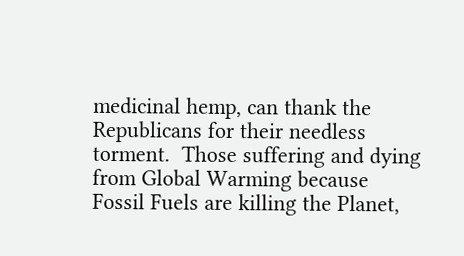medicinal hemp, can thank the Republicans for their needless torment.  Those suffering and dying from Global Warming because Fossil Fuels are killing the Planet,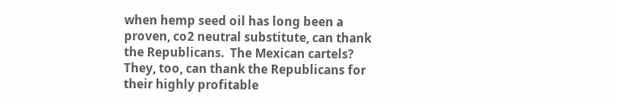when hemp seed oil has long been a proven, co2 neutral substitute, can thank the Republicans.  The Mexican cartels?  They, too, can thank the Republicans for their highly profitable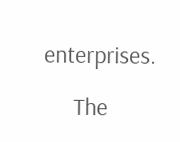enterprises.

     The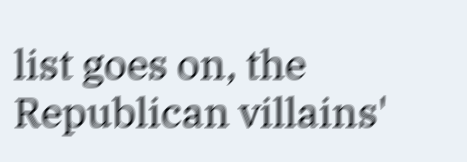list goes on, the Republican villains'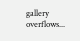gallery overflows...